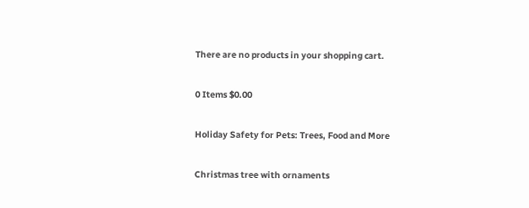There are no products in your shopping cart.

0 Items $0.00

Holiday Safety for Pets: Trees, Food and More

Christmas tree with ornaments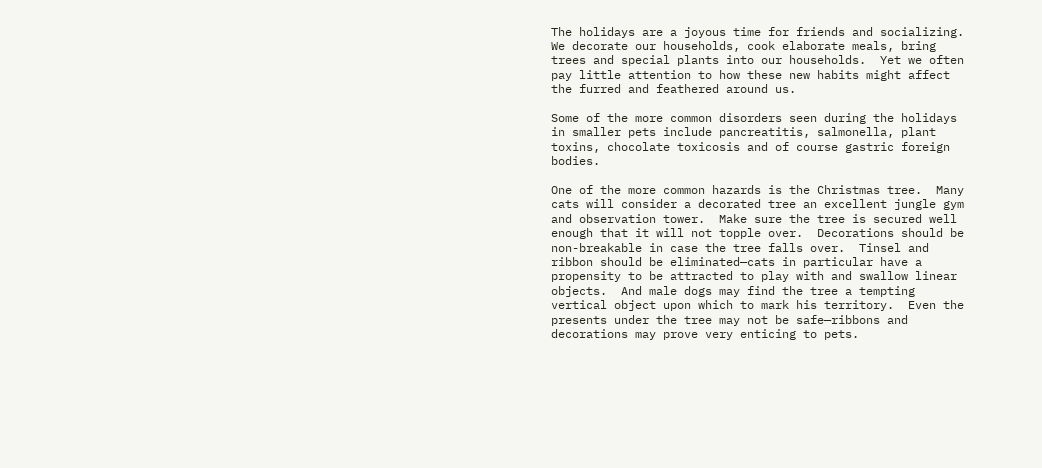The holidays are a joyous time for friends and socializing.  We decorate our households, cook elaborate meals, bring trees and special plants into our households.  Yet we often pay little attention to how these new habits might affect the furred and feathered around us.

Some of the more common disorders seen during the holidays in smaller pets include pancreatitis, salmonella, plant toxins, chocolate toxicosis and of course gastric foreign bodies.

One of the more common hazards is the Christmas tree.  Many cats will consider a decorated tree an excellent jungle gym and observation tower.  Make sure the tree is secured well enough that it will not topple over.  Decorations should be non-breakable in case the tree falls over.  Tinsel and ribbon should be eliminated—cats in particular have a propensity to be attracted to play with and swallow linear objects.  And male dogs may find the tree a tempting vertical object upon which to mark his territory.  Even the presents under the tree may not be safe—ribbons and decorations may prove very enticing to pets.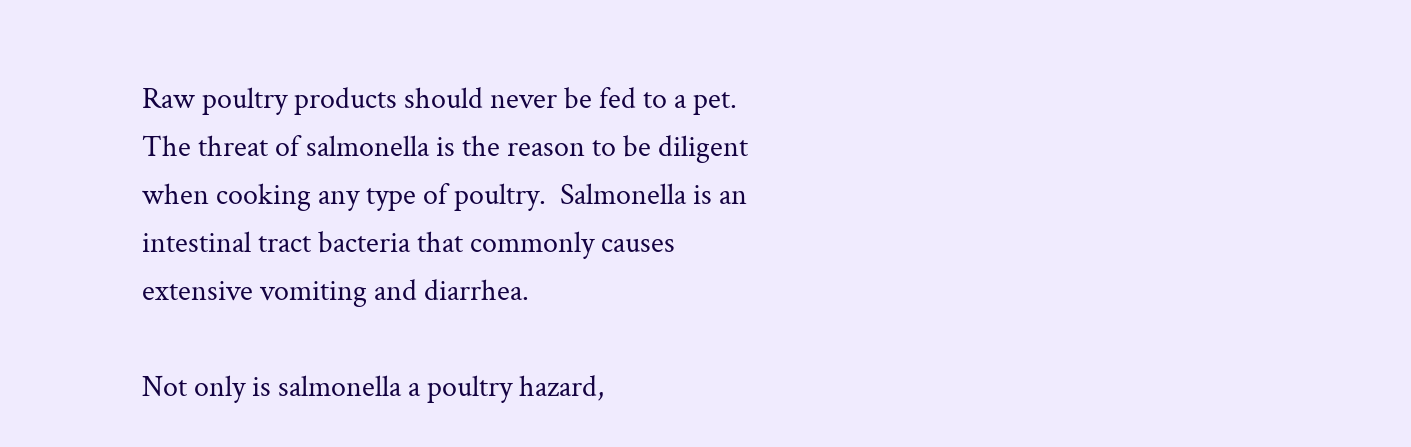Raw poultry products should never be fed to a pet.  The threat of salmonella is the reason to be diligent when cooking any type of poultry.  Salmonella is an intestinal tract bacteria that commonly causes extensive vomiting and diarrhea.

Not only is salmonella a poultry hazard,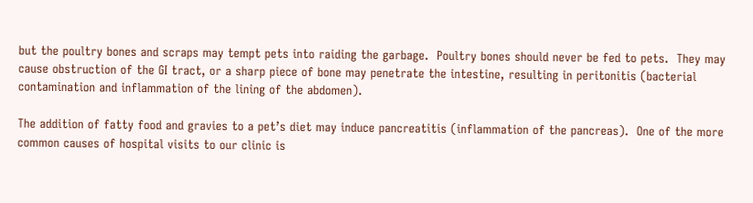but the poultry bones and scraps may tempt pets into raiding the garbage.  Poultry bones should never be fed to pets.  They may cause obstruction of the GI tract, or a sharp piece of bone may penetrate the intestine, resulting in peritonitis (bacterial contamination and inflammation of the lining of the abdomen).

The addition of fatty food and gravies to a pet’s diet may induce pancreatitis (inflammation of the pancreas).  One of the more common causes of hospital visits to our clinic is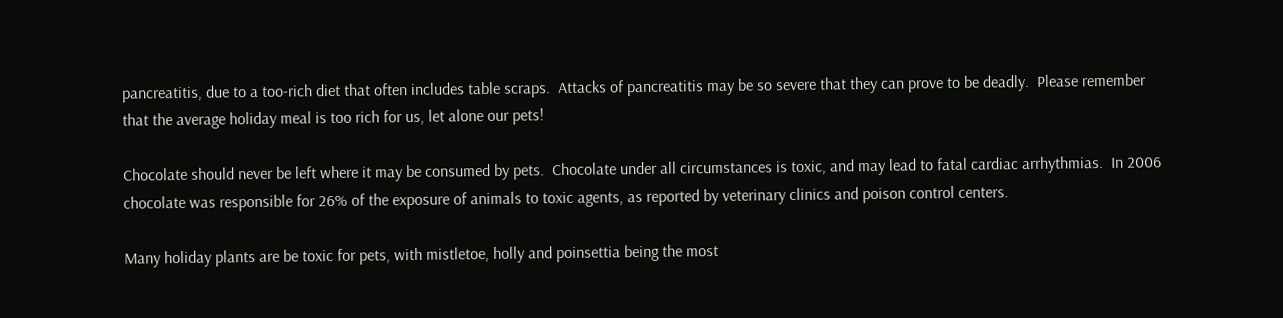pancreatitis, due to a too-rich diet that often includes table scraps.  Attacks of pancreatitis may be so severe that they can prove to be deadly.  Please remember that the average holiday meal is too rich for us, let alone our pets!

Chocolate should never be left where it may be consumed by pets.  Chocolate under all circumstances is toxic, and may lead to fatal cardiac arrhythmias.  In 2006 chocolate was responsible for 26% of the exposure of animals to toxic agents, as reported by veterinary clinics and poison control centers.

Many holiday plants are be toxic for pets, with mistletoe, holly and poinsettia being the most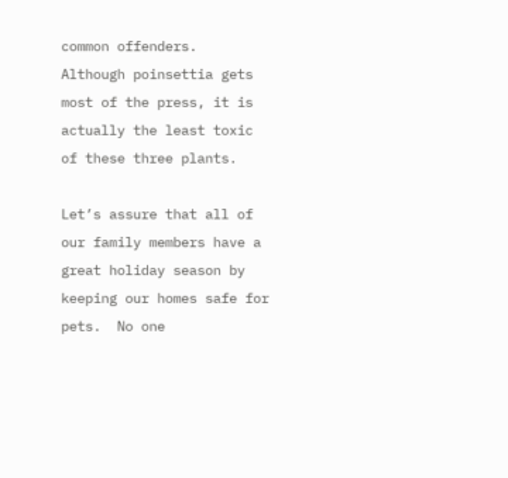common offenders.  Although poinsettia gets most of the press, it is actually the least toxic of these three plants.

Let’s assure that all of our family members have a great holiday season by keeping our homes safe for pets.  No one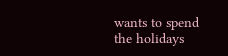wants to spend the holidays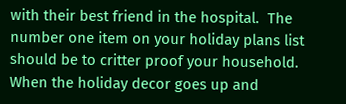with their best friend in the hospital.  The number one item on your holiday plans list should be to critter proof your household.   When the holiday decor goes up and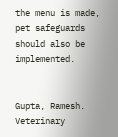the menu is made, pet safeguards should also be implemented.


Gupta, Ramesh.  Veterinary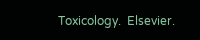Toxicology.  Elsevier.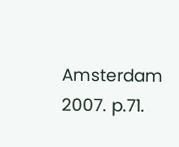Amsterdam 2007. p.71.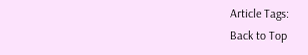Article Tags:
Back to Top